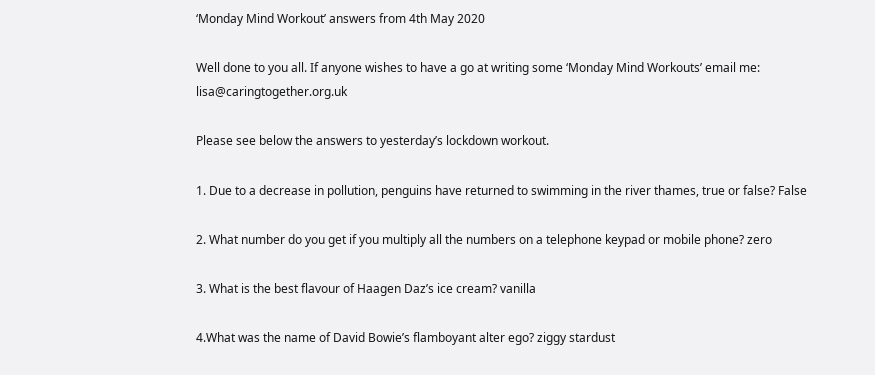‘Monday Mind Workout’ answers from 4th May 2020

Well done to you all. If anyone wishes to have a go at writing some ‘Monday Mind Workouts’ email me: lisa@caringtogether.org.uk

Please see below the answers to yesterday’s lockdown workout.

1. Due to a decrease in pollution, penguins have returned to swimming in the river thames, true or false? False

2. What number do you get if you multiply all the numbers on a telephone keypad or mobile phone? zero

3. What is the best flavour of Haagen Daz’s ice cream? vanilla

4.What was the name of David Bowie’s flamboyant alter ego? ziggy stardust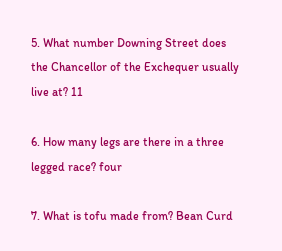5. What number Downing Street does the Chancellor of the Exchequer usually live at? 11

6. How many legs are there in a three legged race? four

7. What is tofu made from? Bean Curd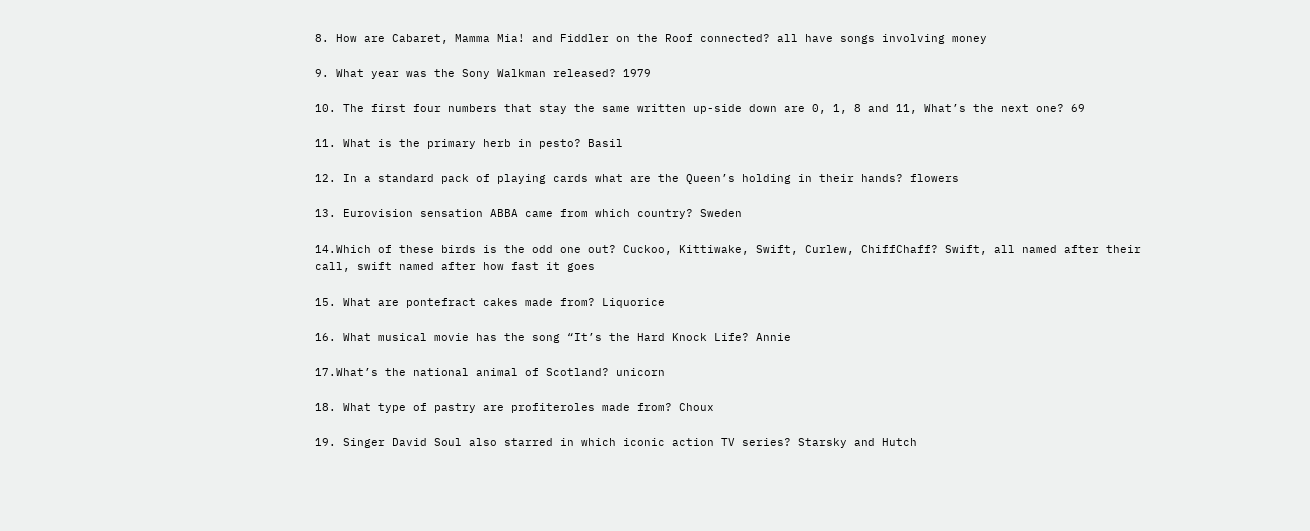8. How are Cabaret, Mamma Mia! and Fiddler on the Roof connected? all have songs involving money

9. What year was the Sony Walkman released? 1979

10. The first four numbers that stay the same written up-side down are 0, 1, 8 and 11, What’s the next one? 69

11. What is the primary herb in pesto? Basil

12. In a standard pack of playing cards what are the Queen’s holding in their hands? flowers

13. Eurovision sensation ABBA came from which country? Sweden

14.Which of these birds is the odd one out? Cuckoo, Kittiwake, Swift, Curlew, ChiffChaff? Swift, all named after their call, swift named after how fast it goes

15. What are pontefract cakes made from? Liquorice

16. What musical movie has the song “It’s the Hard Knock Life? Annie

17.What’s the national animal of Scotland? unicorn

18. What type of pastry are profiteroles made from? Choux

19. Singer David Soul also starred in which iconic action TV series? Starsky and Hutch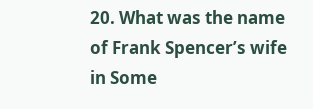20. What was the name of Frank Spencer’s wife in Some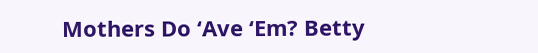Mothers Do ‘Ave ‘Em? Betty